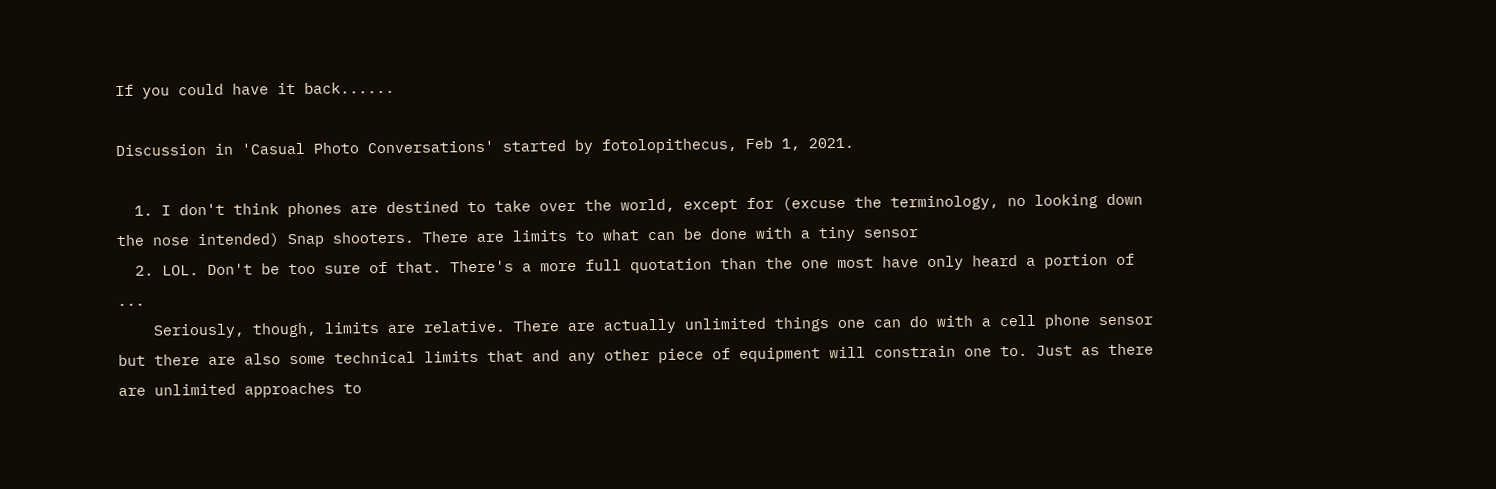If you could have it back......

Discussion in 'Casual Photo Conversations' started by fotolopithecus, Feb 1, 2021.

  1. I don't think phones are destined to take over the world, except for (excuse the terminology, no looking down the nose intended) Snap shooters. There are limits to what can be done with a tiny sensor
  2. LOL. Don't be too sure of that. There's a more full quotation than the one most have only heard a portion of ...
    Seriously, though, limits are relative. There are actually unlimited things one can do with a cell phone sensor but there are also some technical limits that and any other piece of equipment will constrain one to. Just as there are unlimited approaches to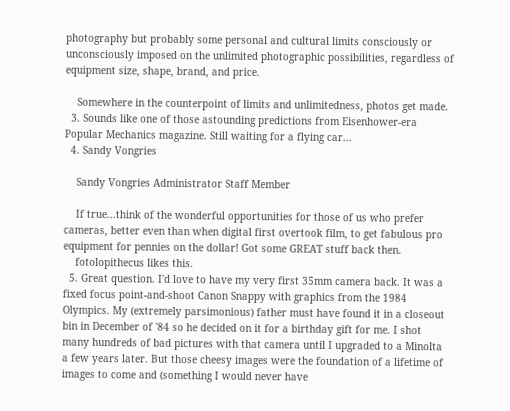photography but probably some personal and cultural limits consciously or unconsciously imposed on the unlimited photographic possibilities, regardless of equipment size, shape, brand, and price.

    Somewhere in the counterpoint of limits and unlimitedness, photos get made.
  3. Sounds like one of those astounding predictions from Eisenhower-era Popular Mechanics magazine. Still waiting for a flying car...
  4. Sandy Vongries

    Sandy Vongries Administrator Staff Member

    If true...think of the wonderful opportunities for those of us who prefer cameras, better even than when digital first overtook film, to get fabulous pro equipment for pennies on the dollar! Got some GREAT stuff back then.
    fotolopithecus likes this.
  5. Great question. I'd love to have my very first 35mm camera back. It was a fixed focus point-and-shoot Canon Snappy with graphics from the 1984 Olympics. My (extremely parsimonious) father must have found it in a closeout bin in December of '84 so he decided on it for a birthday gift for me. I shot many hundreds of bad pictures with that camera until I upgraded to a Minolta a few years later. But those cheesy images were the foundation of a lifetime of images to come and (something I would never have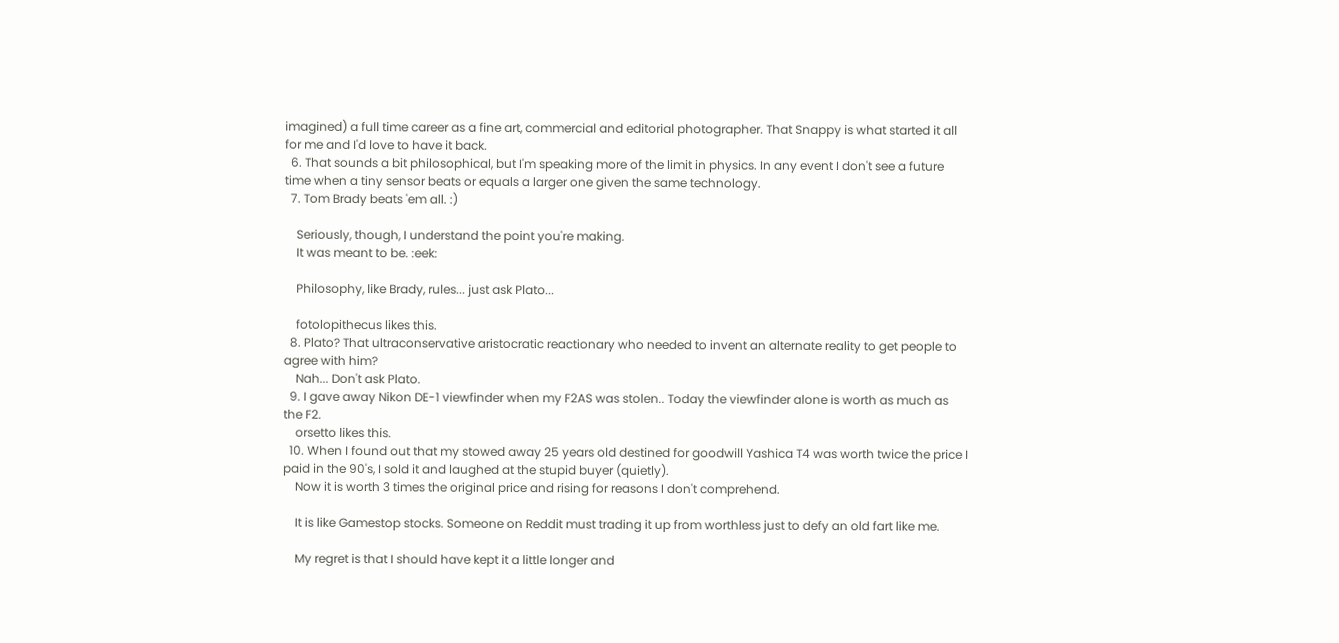imagined) a full time career as a fine art, commercial and editorial photographer. That Snappy is what started it all for me and I'd love to have it back.
  6. That sounds a bit philosophical, but I'm speaking more of the limit in physics. In any event I don't see a future time when a tiny sensor beats or equals a larger one given the same technology.
  7. Tom Brady beats 'em all. :)

    Seriously, though, I understand the point you're making.
    It was meant to be. :eek:

    Philosophy, like Brady, rules... just ask Plato...

    fotolopithecus likes this.
  8. Plato? That ultraconservative aristocratic reactionary who needed to invent an alternate reality to get people to agree with him?
    Nah... Don't ask Plato.
  9. I gave away Nikon DE-1 viewfinder when my F2AS was stolen.. Today the viewfinder alone is worth as much as the F2.
    orsetto likes this.
  10. When I found out that my stowed away 25 years old destined for goodwill Yashica T4 was worth twice the price I paid in the 90's, I sold it and laughed at the stupid buyer (quietly).
    Now it is worth 3 times the original price and rising for reasons I don't comprehend.

    It is like Gamestop stocks. Someone on Reddit must trading it up from worthless just to defy an old fart like me.

    My regret is that I should have kept it a little longer and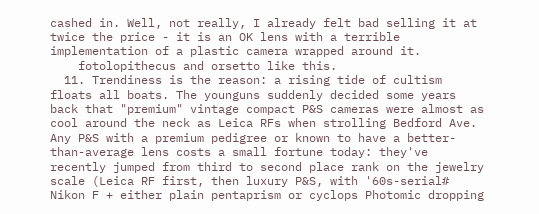cashed in. Well, not really, I already felt bad selling it at twice the price - it is an OK lens with a terrible implementation of a plastic camera wrapped around it.
    fotolopithecus and orsetto like this.
  11. Trendiness is the reason: a rising tide of cultism floats all boats. The younguns suddenly decided some years back that "premium" vintage compact P&S cameras were almost as cool around the neck as Leica RFs when strolling Bedford Ave. Any P&S with a premium pedigree or known to have a better-than-average lens costs a small fortune today: they've recently jumped from third to second place rank on the jewelry scale (Leica RF first, then luxury P&S, with '60s-serial# Nikon F + either plain pentaprism or cyclops Photomic dropping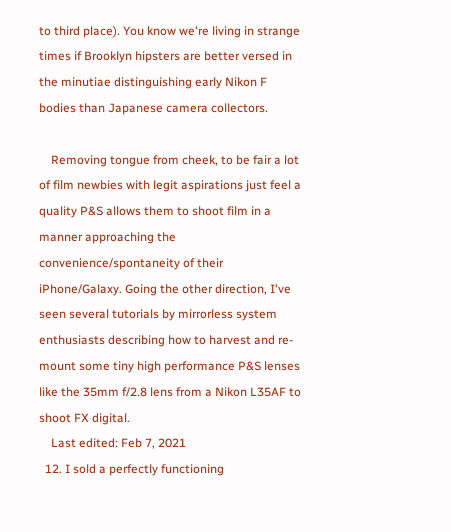to third place). You know we're living in strange times if Brooklyn hipsters are better versed in the minutiae distinguishing early Nikon F bodies than Japanese camera collectors.

    Removing tongue from cheek, to be fair a lot of film newbies with legit aspirations just feel a quality P&S allows them to shoot film in a manner approaching the convenience/spontaneity of their iPhone/Galaxy. Going the other direction, I've seen several tutorials by mirrorless system enthusiasts describing how to harvest and re-mount some tiny high performance P&S lenses like the 35mm f/2.8 lens from a Nikon L35AF to shoot FX digital.
    Last edited: Feb 7, 2021
  12. I sold a perfectly functioning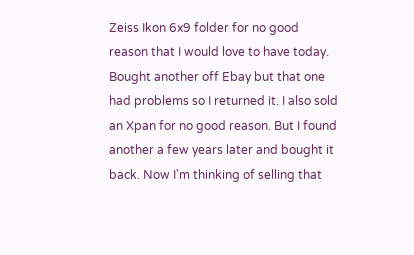Zeiss Ikon 6x9 folder for no good reason that I would love to have today. Bought another off Ebay but that one had problems so I returned it. I also sold an Xpan for no good reason. But I found another a few years later and bought it back. Now I'm thinking of selling that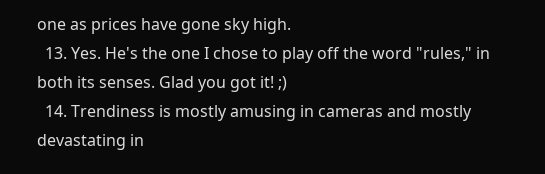one as prices have gone sky high.
  13. Yes. He's the one I chose to play off the word "rules," in both its senses. Glad you got it! ;)
  14. Trendiness is mostly amusing in cameras and mostly devastating in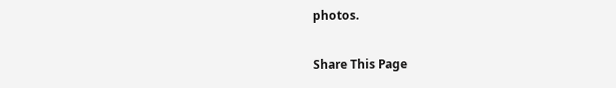photos.

Share This Page